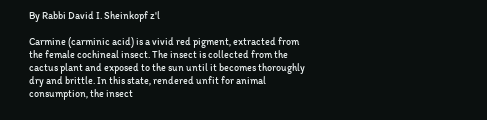By Rabbi David I. Sheinkopf z'l

Carmine (carminic acid) is a vivid red pigment, extracted from the female cochineal insect. The insect is collected from the cactus plant and exposed to the sun until it becomes thoroughly dry and brittle. In this state, rendered unfit for animal consumption, the insect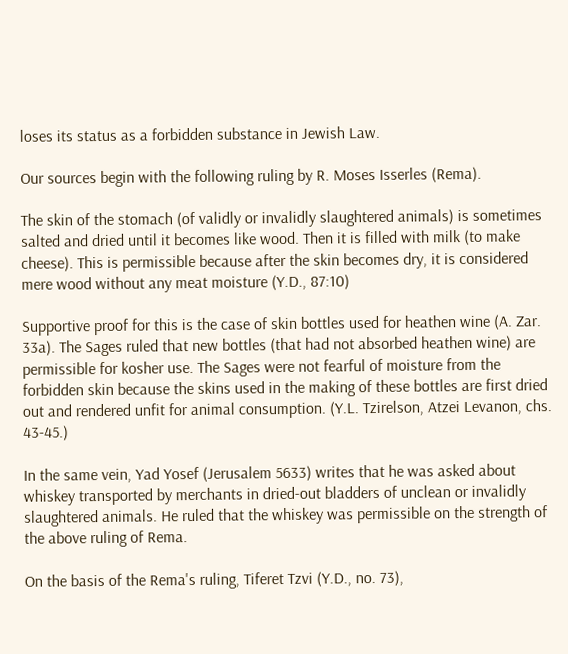loses its status as a forbidden substance in Jewish Law.

Our sources begin with the following ruling by R. Moses Isserles (Rema).

The skin of the stomach (of validly or invalidly slaughtered animals) is sometimes salted and dried until it becomes like wood. Then it is filled with milk (to make cheese). This is permissible because after the skin becomes dry, it is considered mere wood without any meat moisture (Y.D., 87:10)

Supportive proof for this is the case of skin bottles used for heathen wine (A. Zar. 33a). The Sages ruled that new bottles (that had not absorbed heathen wine) are permissible for kosher use. The Sages were not fearful of moisture from the forbidden skin because the skins used in the making of these bottles are first dried out and rendered unfit for animal consumption. (Y.L. Tzirelson, Atzei Levanon, chs. 43-45.)

In the same vein, Yad Yosef (Jerusalem 5633) writes that he was asked about whiskey transported by merchants in dried-out bladders of unclean or invalidly slaughtered animals. He ruled that the whiskey was permissible on the strength of the above ruling of Rema.

On the basis of the Rema's ruling, Tiferet Tzvi (Y.D., no. 73),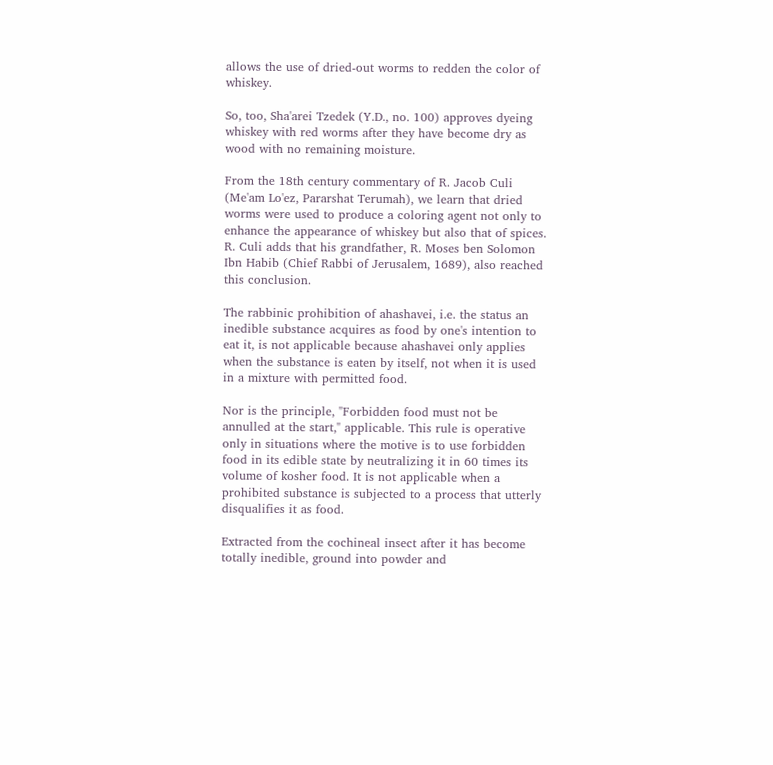allows the use of dried-out worms to redden the color of whiskey.

So, too, Sha'arei Tzedek (Y.D., no. 100) approves dyeing whiskey with red worms after they have become dry as wood with no remaining moisture.

From the 18th century commentary of R. Jacob Culi (Me'am Lo'ez, Pararshat Terumah), we learn that dried worms were used to produce a coloring agent not only to enhance the appearance of whiskey but also that of spices. R. Culi adds that his grandfather, R. Moses ben Solomon Ibn Habib (Chief Rabbi of Jerusalem, 1689), also reached this conclusion.

The rabbinic prohibition of ahashavei, i.e. the status an inedible substance acquires as food by one's intention to eat it, is not applicable because ahashavei only applies when the substance is eaten by itself, not when it is used in a mixture with permitted food.

Nor is the principle, "Forbidden food must not be annulled at the start," applicable. This rule is operative only in situations where the motive is to use forbidden food in its edible state by neutralizing it in 60 times its volume of kosher food. It is not applicable when a prohibited substance is subjected to a process that utterly disqualifies it as food.

Extracted from the cochineal insect after it has become totally inedible, ground into powder and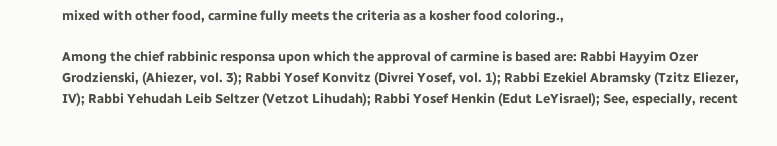mixed with other food, carmine fully meets the criteria as a kosher food coloring.,

Among the chief rabbinic responsa upon which the approval of carmine is based are: Rabbi Hayyim Ozer Grodzienski, (Ahiezer, vol. 3); Rabbi Yosef Konvitz (Divrei Yosef, vol. 1); Rabbi Ezekiel Abramsky (Tzitz Eliezer, IV); Rabbi Yehudah Leib Seltzer (Vetzot Lihudah); Rabbi Yosef Henkin (Edut LeYisrael); See, especially, recent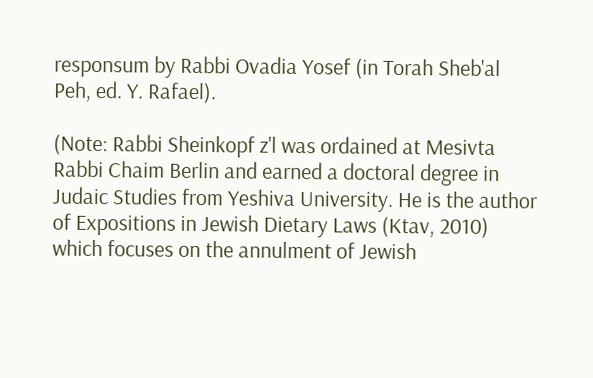responsum by Rabbi Ovadia Yosef (in Torah Sheb'al Peh, ed. Y. Rafael).

(Note: Rabbi Sheinkopf z'l was ordained at Mesivta Rabbi Chaim Berlin and earned a doctoral degree in Judaic Studies from Yeshiva University. He is the author of Expositions in Jewish Dietary Laws (Ktav, 2010) which focuses on the annulment of Jewish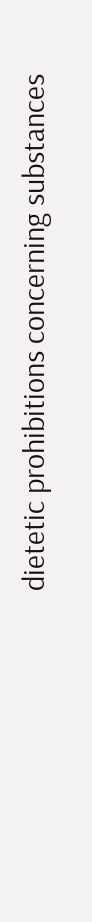dietetic prohibitions concerning substances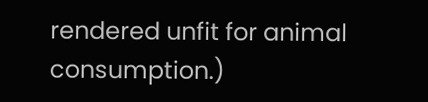rendered unfit for animal consumption.)